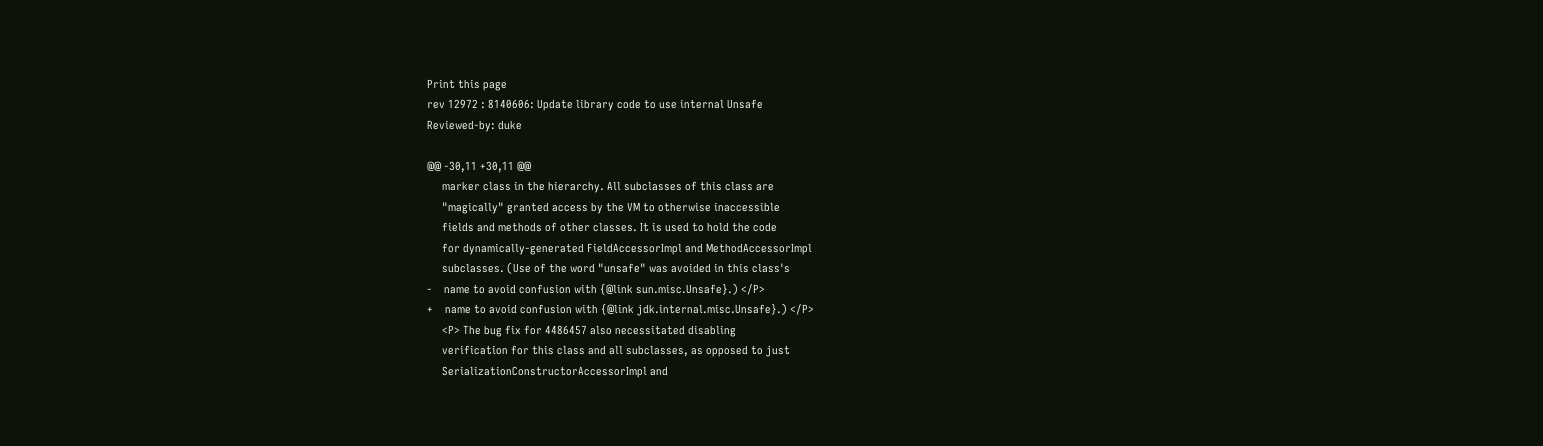Print this page
rev 12972 : 8140606: Update library code to use internal Unsafe
Reviewed-by: duke

@@ -30,11 +30,11 @@
     marker class in the hierarchy. All subclasses of this class are
     "magically" granted access by the VM to otherwise inaccessible
     fields and methods of other classes. It is used to hold the code
     for dynamically-generated FieldAccessorImpl and MethodAccessorImpl
     subclasses. (Use of the word "unsafe" was avoided in this class's
-    name to avoid confusion with {@link sun.misc.Unsafe}.) </P>
+    name to avoid confusion with {@link jdk.internal.misc.Unsafe}.) </P>
     <P> The bug fix for 4486457 also necessitated disabling
     verification for this class and all subclasses, as opposed to just
     SerializationConstructorAccessorImpl and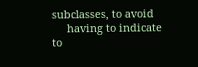subclasses, to avoid
     having to indicate to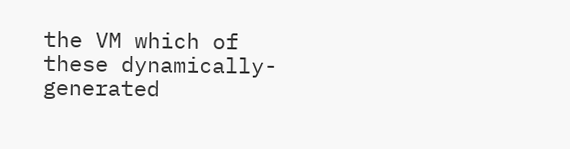the VM which of these dynamically-generated